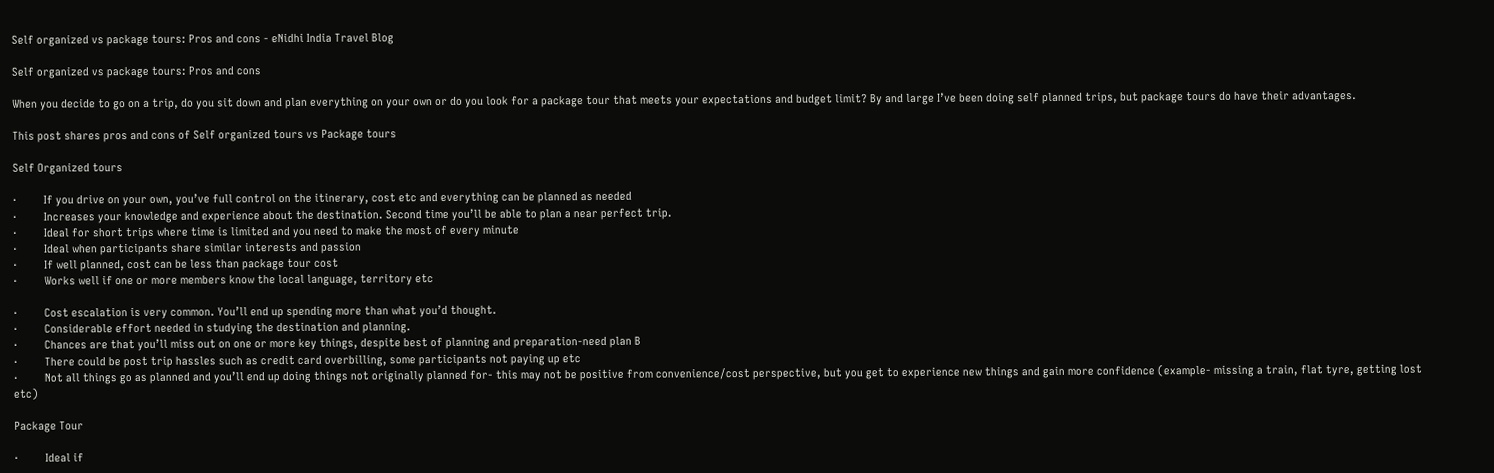Self organized vs package tours: Pros and cons - eNidhi India Travel Blog

Self organized vs package tours: Pros and cons

When you decide to go on a trip, do you sit down and plan everything on your own or do you look for a package tour that meets your expectations and budget limit? By and large I’ve been doing self planned trips, but package tours do have their advantages.

This post shares pros and cons of Self organized tours vs Package tours

Self Organized tours

·         If you drive on your own, you’ve full control on the itinerary, cost etc and everything can be planned as needed
·         Increases your knowledge and experience about the destination. Second time you’ll be able to plan a near perfect trip.
·         Ideal for short trips where time is limited and you need to make the most of every minute
·         Ideal when participants share similar interests and passion
·         If well planned, cost can be less than package tour cost
·         Works well if one or more members know the local language, territory etc

·         Cost escalation is very common. You’ll end up spending more than what you’d thought.
·         Considerable effort needed in studying the destination and planning.
·         Chances are that you’ll miss out on one or more key things, despite best of planning and preparation-need plan B
·         There could be post trip hassles such as credit card overbilling, some participants not paying up etc
·         Not all things go as planned and you’ll end up doing things not originally planned for- this may not be positive from convenience/cost perspective, but you get to experience new things and gain more confidence (example- missing a train, flat tyre, getting lost etc)

Package Tour

·         Ideal if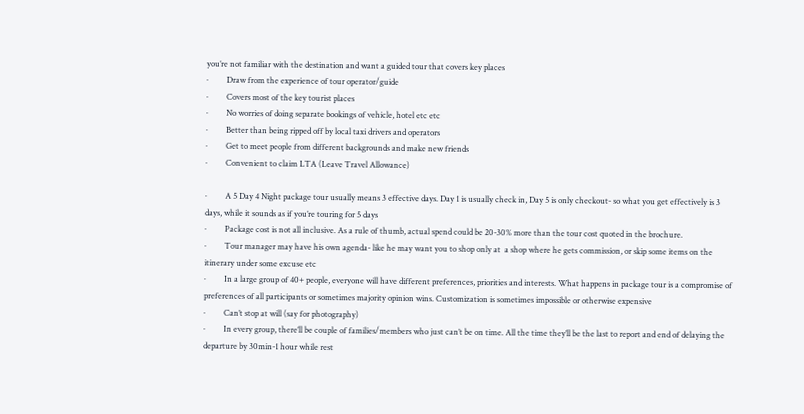you’re not familiar with the destination and want a guided tour that covers key places
·         Draw from the experience of tour operator/guide
·         Covers most of the key tourist places
·         No worries of doing separate bookings of vehicle, hotel etc etc
·         Better than being ripped off by local taxi drivers and operators
·         Get to meet people from different backgrounds and make new friends
·         Convenient to claim LTA (Leave Travel Allowance)

·         A 5 Day 4 Night package tour usually means 3 effective days. Day 1 is usually check in, Day 5 is only checkout- so what you get effectively is 3 days, while it sounds as if you’re touring for 5 days
·         Package cost is not all inclusive. As a rule of thumb, actual spend could be 20-30% more than the tour cost quoted in the brochure.
·         Tour manager may have his own agenda- like he may want you to shop only at  a shop where he gets commission, or skip some items on the itinerary under some excuse etc
·         In a large group of 40+ people, everyone will have different preferences, priorities and interests. What happens in package tour is a compromise of preferences of all participants or sometimes majority opinion wins. Customization is sometimes impossible or otherwise expensive
·         Can’t stop at will (say for photography)
·         In every group, there’ll be couple of families/members who just can’t be on time. All the time they’ll be the last to report and end of delaying the departure by 30min-1 hour while rest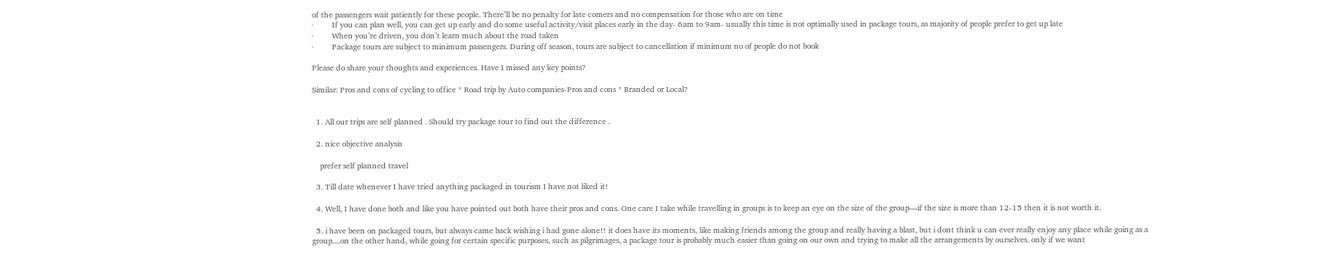of the passengers wait patiently for these people. There’ll be no penalty for late comers and no compensation for those who are on time
·         If you can plan well, you can get up early and do some useful activity/visit places early in the day- 6am to 9am- usually this time is not optimally used in package tours, as majority of people prefer to get up late
·         When you’re driven, you don’t learn much about the road taken
·         Package tours are subject to minimum passengers. During off season, tours are subject to cancellation if minimum no of people do not book

Please do share your thoughts and experiences. Have I missed any key points?

Similar: Pros and cons of cycling to office * Road trip by Auto companies-Pros and cons * Branded or Local?


  1. All our trips are self planned . Should try package tour to find out the difference .

  2. nice objective analysis

    prefer self planned travel

  3. Till date whenever I have tried anything packaged in tourism I have not liked it!

  4. Well, I have done both and like you have pointed out both have their pros and cons. One care I take while travelling in groups is to keep an eye on the size of the group—if the size is more than 12-15 then it is not worth it.

  5. i have been on packaged tours, but always came back wishing i had gone alone!! it does have its moments, like making friends among the group and really having a blast, but i dont think u can ever really enjoy any place while going as a group....on the other hand, while going for certain specific purposes, such as pilgrimages, a package tour is probably much easier than going on our own and trying to make all the arrangements by ourselves. only if we want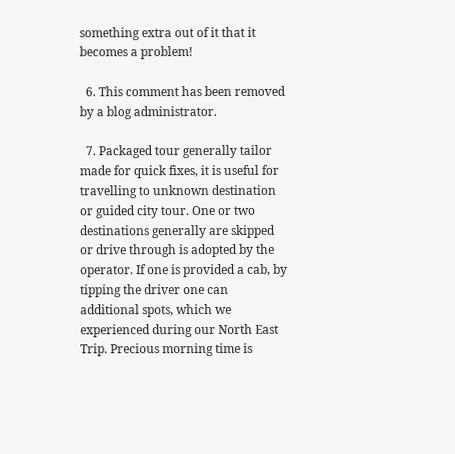something extra out of it that it becomes a problem!

  6. This comment has been removed by a blog administrator.

  7. Packaged tour generally tailor made for quick fixes, it is useful for travelling to unknown destination or guided city tour. One or two destinations generally are skipped or drive through is adopted by the operator. If one is provided a cab, by tipping the driver one can additional spots, which we experienced during our North East Trip. Precious morning time is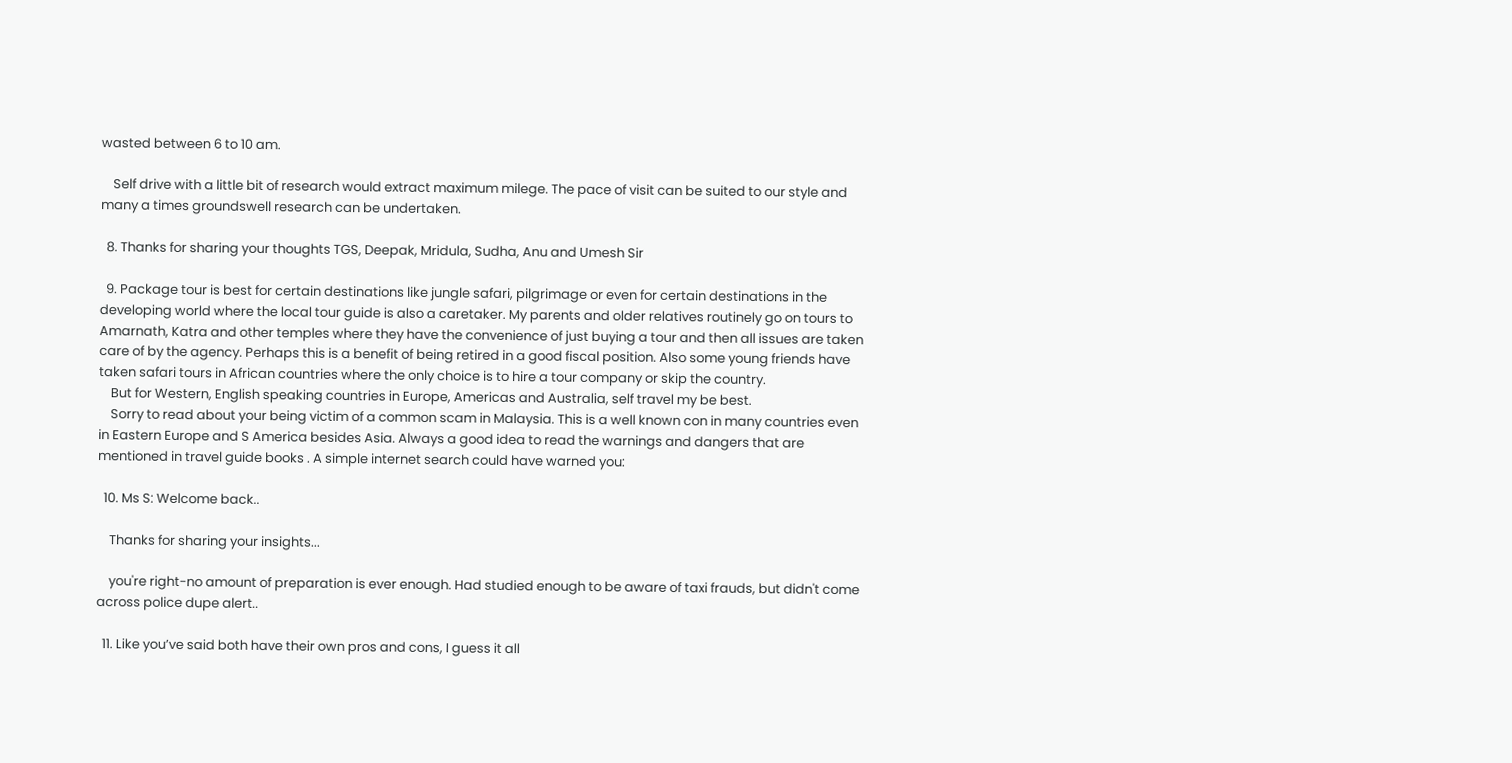wasted between 6 to 10 am.

    Self drive with a little bit of research would extract maximum milege. The pace of visit can be suited to our style and many a times groundswell research can be undertaken.

  8. Thanks for sharing your thoughts TGS, Deepak, Mridula, Sudha, Anu and Umesh Sir

  9. Package tour is best for certain destinations like jungle safari, pilgrimage or even for certain destinations in the developing world where the local tour guide is also a caretaker. My parents and older relatives routinely go on tours to Amarnath, Katra and other temples where they have the convenience of just buying a tour and then all issues are taken care of by the agency. Perhaps this is a benefit of being retired in a good fiscal position. Also some young friends have taken safari tours in African countries where the only choice is to hire a tour company or skip the country.
    But for Western, English speaking countries in Europe, Americas and Australia, self travel my be best.
    Sorry to read about your being victim of a common scam in Malaysia. This is a well known con in many countries even in Eastern Europe and S America besides Asia. Always a good idea to read the warnings and dangers that are mentioned in travel guide books . A simple internet search could have warned you:

  10. Ms S: Welcome back..

    Thanks for sharing your insights...

    you're right-no amount of preparation is ever enough. Had studied enough to be aware of taxi frauds, but didn't come across police dupe alert..

  11. Like you’ve said both have their own pros and cons, I guess it all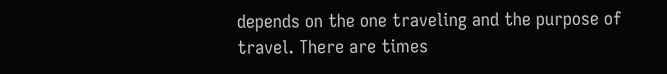depends on the one traveling and the purpose of travel. There are times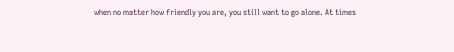when no matter how friendly you are, you still want to go alone. At times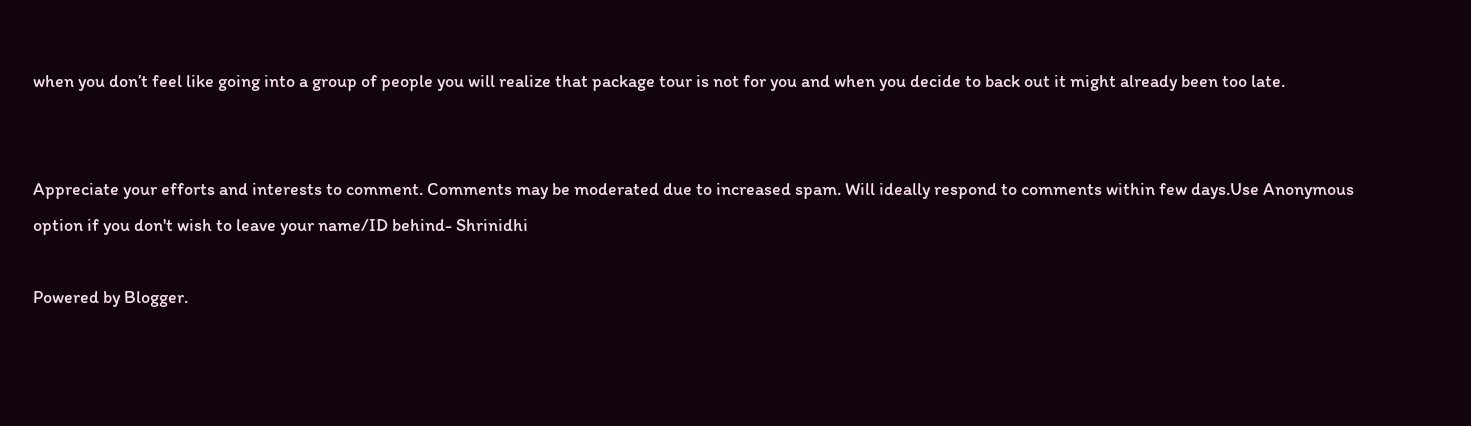when you don’t feel like going into a group of people you will realize that package tour is not for you and when you decide to back out it might already been too late.


Appreciate your efforts and interests to comment. Comments may be moderated due to increased spam. Will ideally respond to comments within few days.Use Anonymous option if you don't wish to leave your name/ID behind- Shrinidhi

Powered by Blogger.